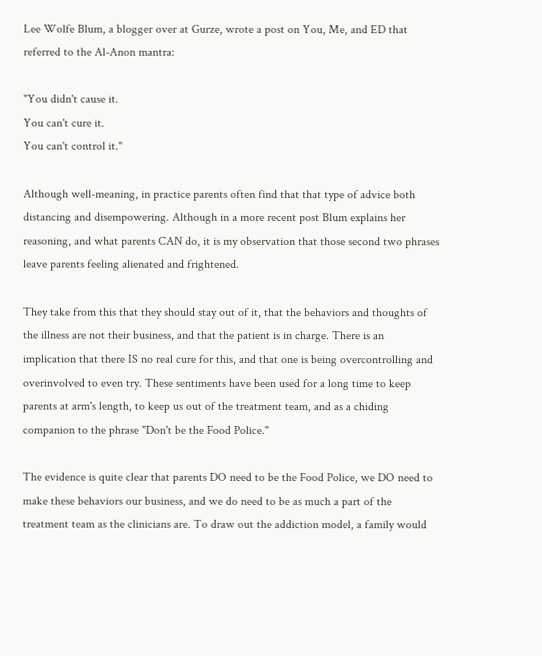Lee Wolfe Blum, a blogger over at Gurze, wrote a post on You, Me, and ED that referred to the Al-Anon mantra:

"You didn't cause it.
You can't cure it.
You can't control it."

Although well-meaning, in practice parents often find that that type of advice both distancing and disempowering. Although in a more recent post Blum explains her reasoning, and what parents CAN do, it is my observation that those second two phrases leave parents feeling alienated and frightened.

They take from this that they should stay out of it, that the behaviors and thoughts of the illness are not their business, and that the patient is in charge. There is an implication that there IS no real cure for this, and that one is being overcontrolling and overinvolved to even try. These sentiments have been used for a long time to keep parents at arm's length, to keep us out of the treatment team, and as a chiding companion to the phrase "Don't be the Food Police."

The evidence is quite clear that parents DO need to be the Food Police, we DO need to make these behaviors our business, and we do need to be as much a part of the treatment team as the clinicians are. To draw out the addiction model, a family would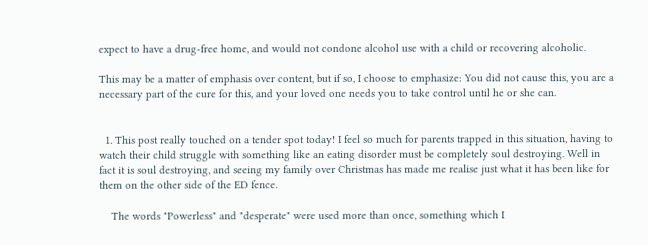expect to have a drug-free home, and would not condone alcohol use with a child or recovering alcoholic.

This may be a matter of emphasis over content, but if so, I choose to emphasize: You did not cause this, you are a necessary part of the cure for this, and your loved one needs you to take control until he or she can.


  1. This post really touched on a tender spot today! I feel so much for parents trapped in this situation, having to watch their child struggle with something like an eating disorder must be completely soul destroying. Well in fact it is soul destroying, and seeing my family over Christmas has made me realise just what it has been like for them on the other side of the ED fence.

    The words "Powerless" and "desperate" were used more than once, something which I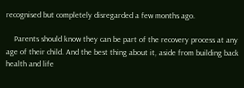recognised but completely disregarded a few months ago.

    Parents should know they can be part of the recovery process at any age of their child. And the best thing about it, aside from building back health and life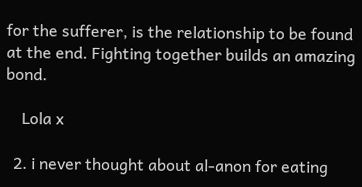for the sufferer, is the relationship to be found at the end. Fighting together builds an amazing bond.

    Lola x

  2. i never thought about al-anon for eating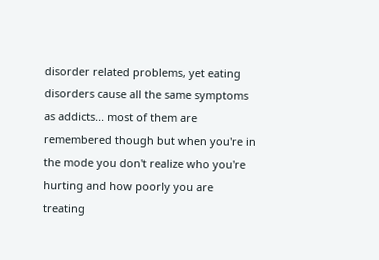disorder related problems, yet eating disorders cause all the same symptoms as addicts... most of them are remembered though but when you're in the mode you don't realize who you're hurting and how poorly you are treating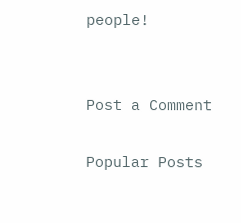people!


Post a Comment

Popular Posts